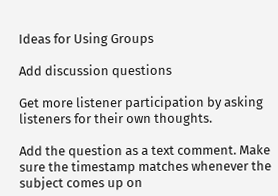Ideas for Using Groups

Add discussion questions

Get more listener participation by asking listeners for their own thoughts.

Add the question as a text comment. Make sure the timestamp matches whenever the subject comes up on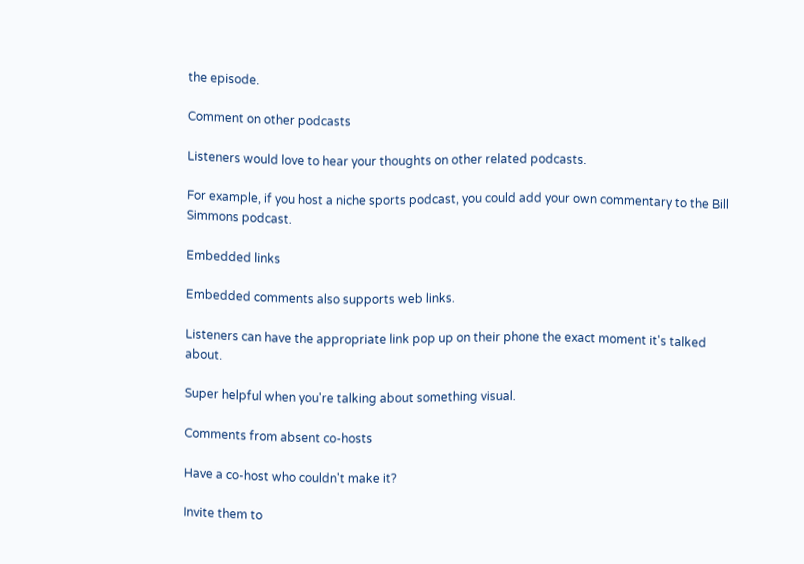the episode.

Comment on other podcasts

Listeners would love to hear your thoughts on other related podcasts.

For example, if you host a niche sports podcast, you could add your own commentary to the Bill Simmons podcast.

Embedded links

Embedded comments also supports web links.

Listeners can have the appropriate link pop up on their phone the exact moment it's talked about.

Super helpful when you're talking about something visual.

Comments from absent co-hosts

Have a co-host who couldn't make it?

Invite them to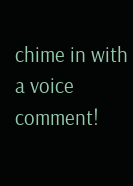chime in with a voice comment!